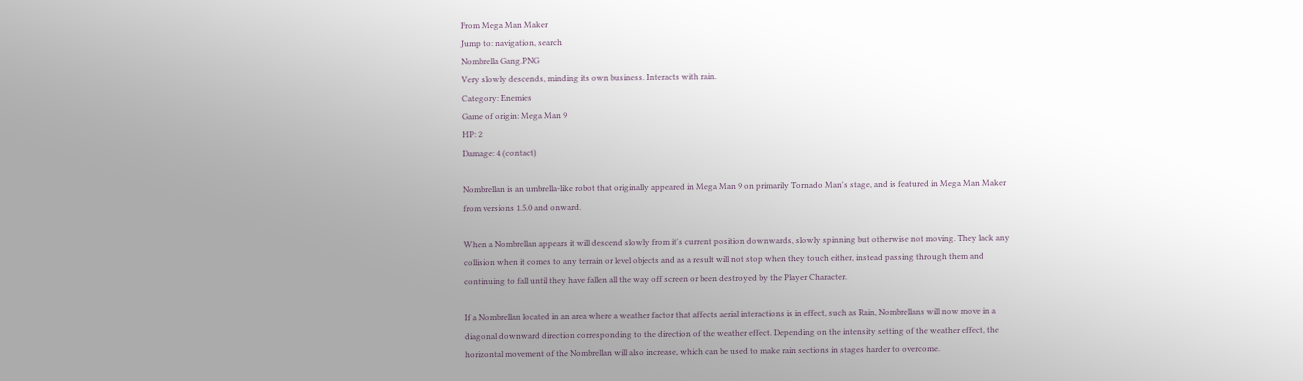From Mega Man Maker
Jump to: navigation, search
Nombrella Gang.PNG
Very slowly descends, minding its own business. Interacts with rain.
Category: Enemies
Game of origin: Mega Man 9
HP: 2
Damage: 4 (contact)

Nombrellan is an umbrella-like robot that originally appeared in Mega Man 9 on primarily Tornado Man's stage, and is featured in Mega Man Maker from versions 1.5.0 and onward.

When a Nombrellan appears it will descend slowly from it's current position downwards, slowly spinning but otherwise not moving. They lack any collision when it comes to any terrain or level objects and as a result will not stop when they touch either, instead passing through them and continuing to fall until they have fallen all the way off screen or been destroyed by the Player Character.

If a Nombrellan located in an area where a weather factor that affects aerial interactions is in effect, such as Rain, Nombrellans will now move in a diagonal downward direction corresponding to the direction of the weather effect. Depending on the intensity setting of the weather effect, the horizontal movement of the Nombrellan will also increase, which can be used to make rain sections in stages harder to overcome.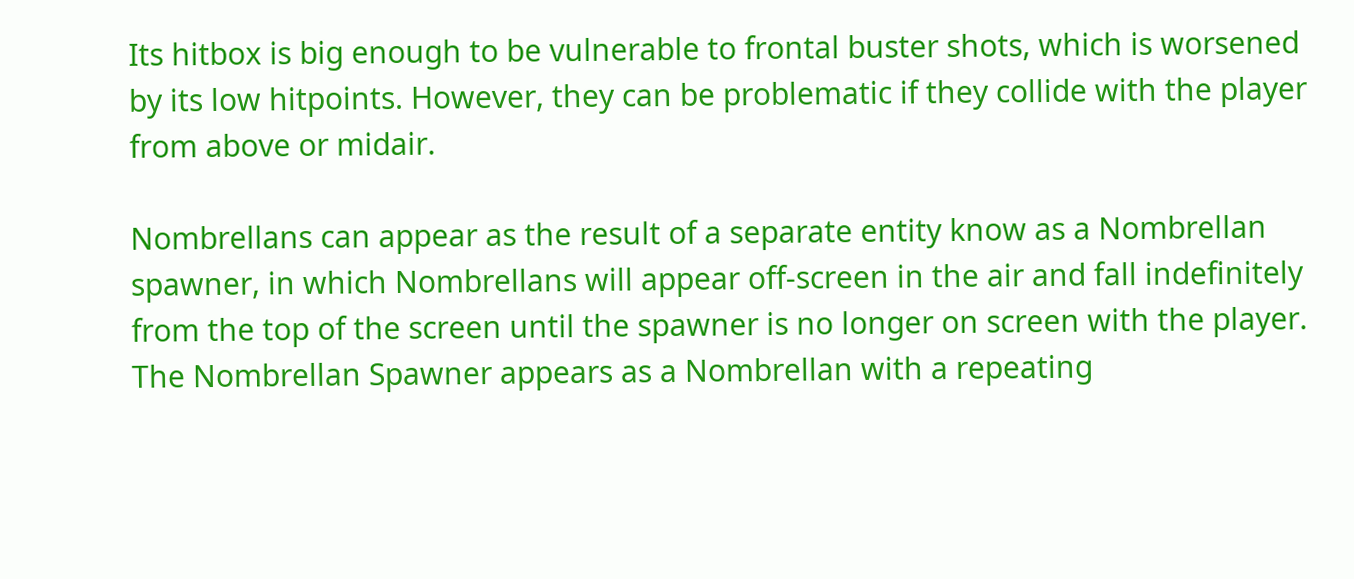Its hitbox is big enough to be vulnerable to frontal buster shots, which is worsened by its low hitpoints. However, they can be problematic if they collide with the player from above or midair.

Nombrellans can appear as the result of a separate entity know as a Nombrellan spawner, in which Nombrellans will appear off-screen in the air and fall indefinitely from the top of the screen until the spawner is no longer on screen with the player. The Nombrellan Spawner appears as a Nombrellan with a repeating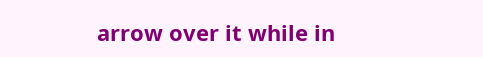arrow over it while in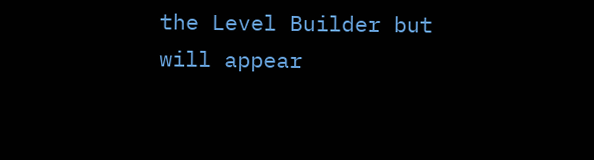the Level Builder but will appear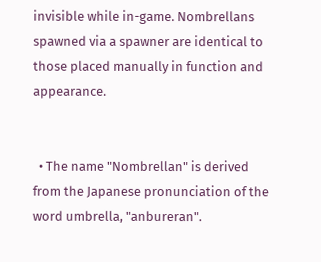invisible while in-game. Nombrellans spawned via a spawner are identical to those placed manually in function and appearance.


  • The name "Nombrellan" is derived from the Japanese pronunciation of the word umbrella, "anbureran".